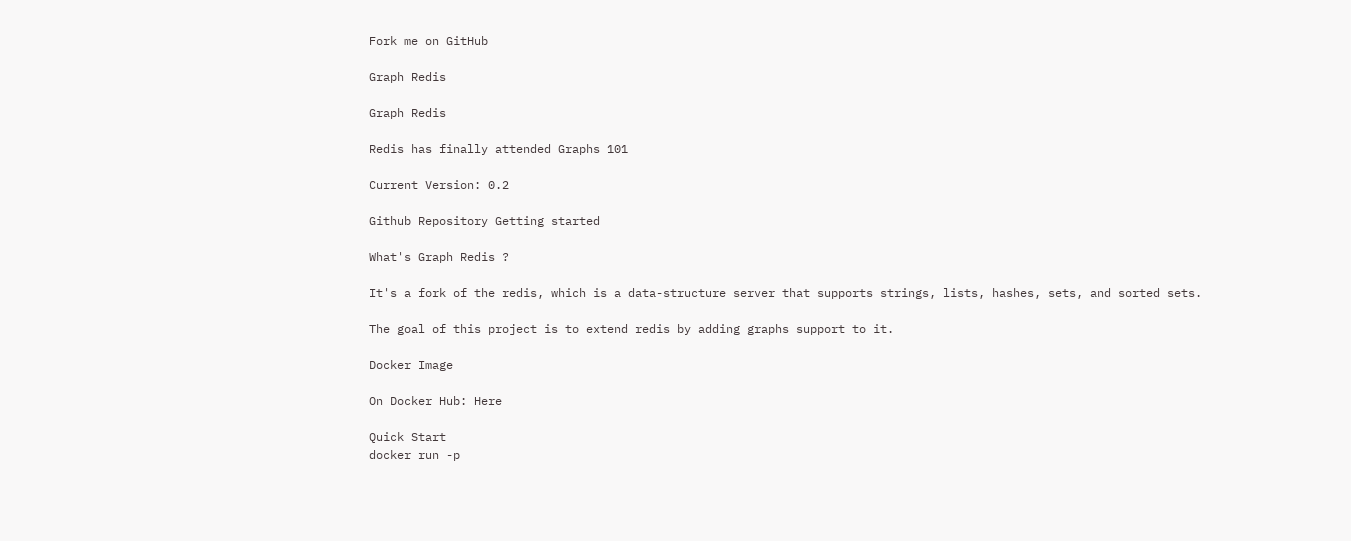Fork me on GitHub

Graph Redis

Graph Redis

Redis has finally attended Graphs 101

Current Version: 0.2

Github Repository Getting started

What's Graph Redis ?

It's a fork of the redis, which is a data-structure server that supports strings, lists, hashes, sets, and sorted sets.

The goal of this project is to extend redis by adding graphs support to it.

Docker Image

On Docker Hub: Here

Quick Start
docker run -p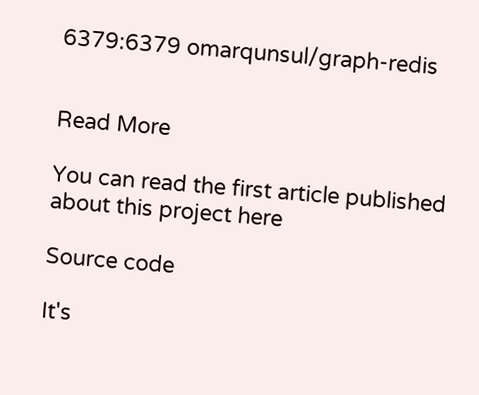6379:6379 omarqunsul/graph-redis


Read More

You can read the first article published about this project here

Source code

It's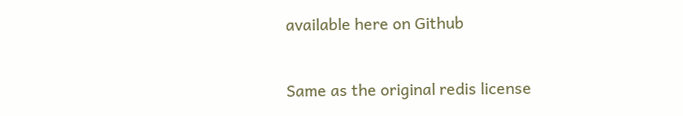available here on Github


Same as the original redis license